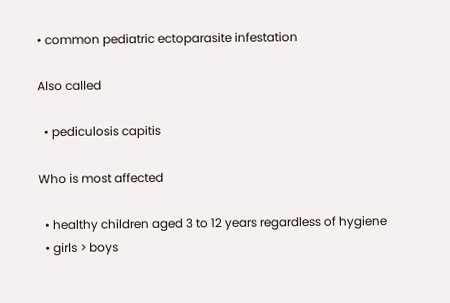• common pediatric ectoparasite infestation

Also called

  • pediculosis capitis

Who is most affected

  • healthy children aged 3 to 12 years regardless of hygiene
  • girls > boys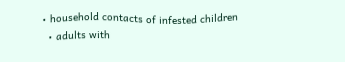• household contacts of infested children
  • adults with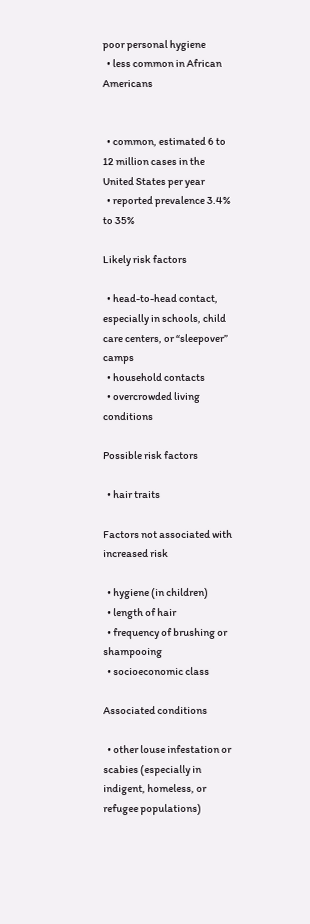poor personal hygiene
  • less common in African Americans


  • common, estimated 6 to 12 million cases in the United States per year
  • reported prevalence 3.4% to 35%

Likely risk factors

  • head-to-head contact, especially in schools, child care centers, or “sleepover” camps
  • household contacts
  • overcrowded living conditions

Possible risk factors

  • hair traits

Factors not associated with increased risk

  • hygiene (in children)
  • length of hair
  • frequency of brushing or shampooing
  • socioeconomic class

Associated conditions

  • other louse infestation or scabies (especially in indigent, homeless, or refugee populations)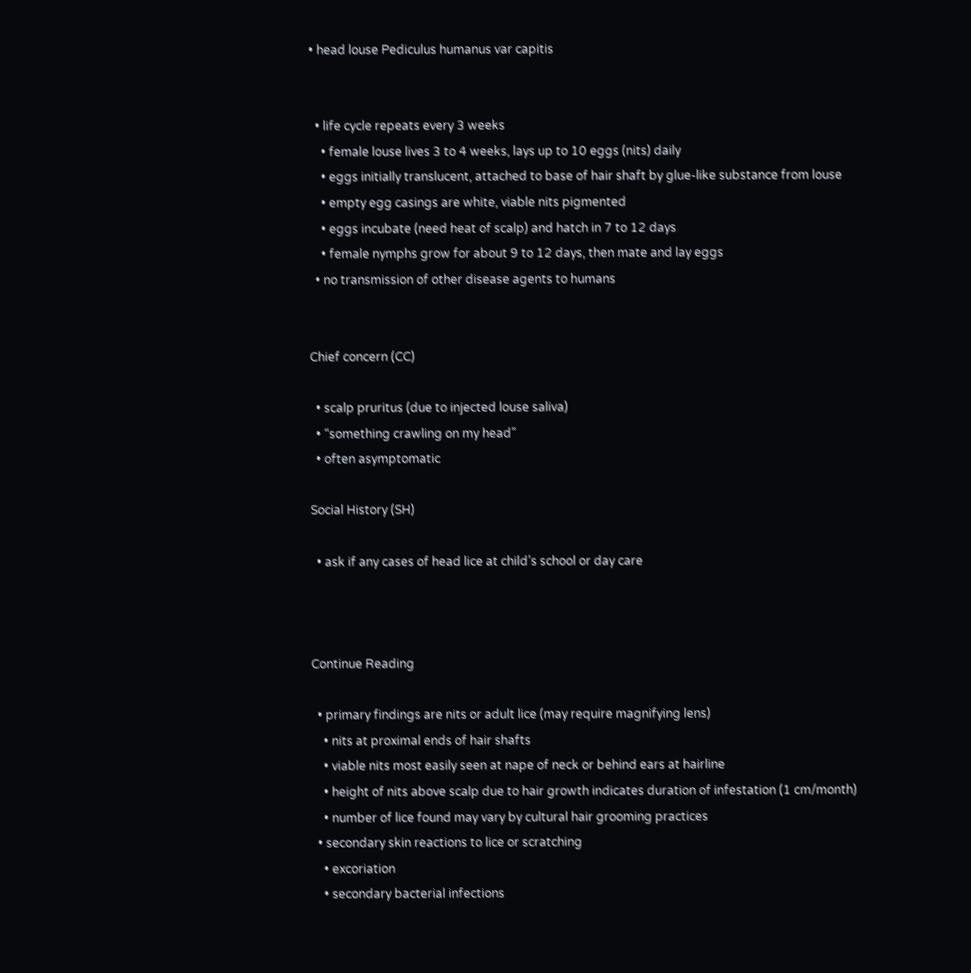• head louse Pediculus humanus var capitis


  • life cycle repeats every 3 weeks
    • female louse lives 3 to 4 weeks, lays up to 10 eggs (nits) daily
    • eggs initially translucent, attached to base of hair shaft by glue-like substance from louse
    • empty egg casings are white, viable nits pigmented
    • eggs incubate (need heat of scalp) and hatch in 7 to 12 days
    • female nymphs grow for about 9 to 12 days, then mate and lay eggs
  • no transmission of other disease agents to humans


Chief concern (CC)

  • scalp pruritus (due to injected louse saliva)
  • “something crawling on my head”
  • often asymptomatic

Social History (SH)

  • ask if any cases of head lice at child’s school or day care



Continue Reading

  • primary findings are nits or adult lice (may require magnifying lens)
    • nits at proximal ends of hair shafts
    • viable nits most easily seen at nape of neck or behind ears at hairline
    • height of nits above scalp due to hair growth indicates duration of infestation (1 cm/month)
    • number of lice found may vary by cultural hair grooming practices
  • secondary skin reactions to lice or scratching
    • excoriation
    • secondary bacterial infections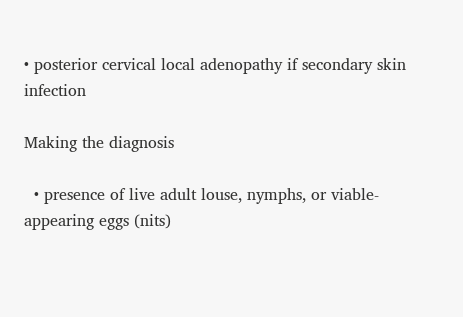• posterior cervical local adenopathy if secondary skin infection

Making the diagnosis

  • presence of live adult louse, nymphs, or viable-appearing eggs (nits)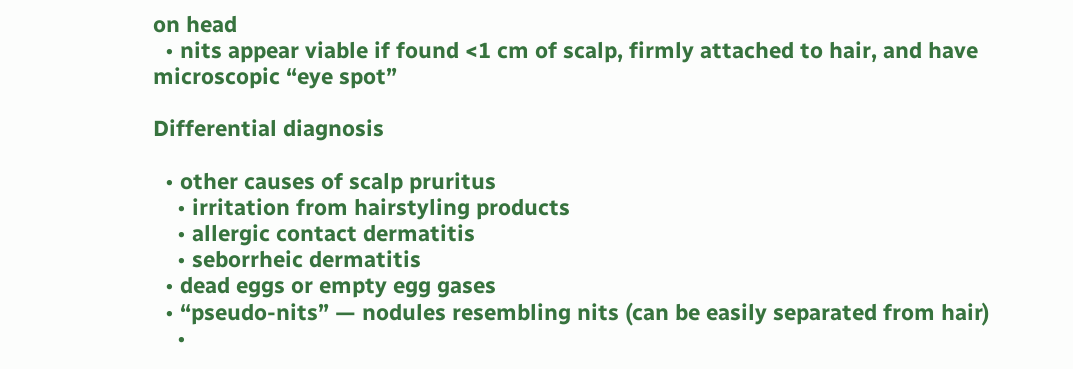on head
  • nits appear viable if found <1 cm of scalp, firmly attached to hair, and have microscopic “eye spot”

Differential diagnosis

  • other causes of scalp pruritus
    • irritation from hairstyling products
    • allergic contact dermatitis
    • seborrheic dermatitis
  • dead eggs or empty egg gases
  • “pseudo-nits” — nodules resembling nits (can be easily separated from hair)
    •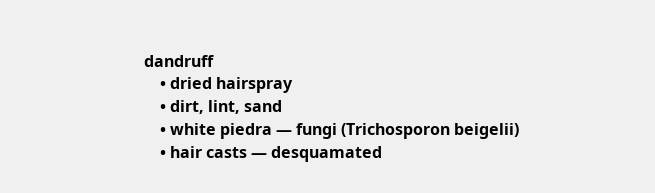dandruff
    • dried hairspray
    • dirt, lint, sand
    • white piedra — fungi (Trichosporon beigelii)
    • hair casts — desquamated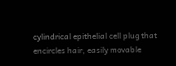cylindrical epithelial cell plug that encircles hair, easily movable